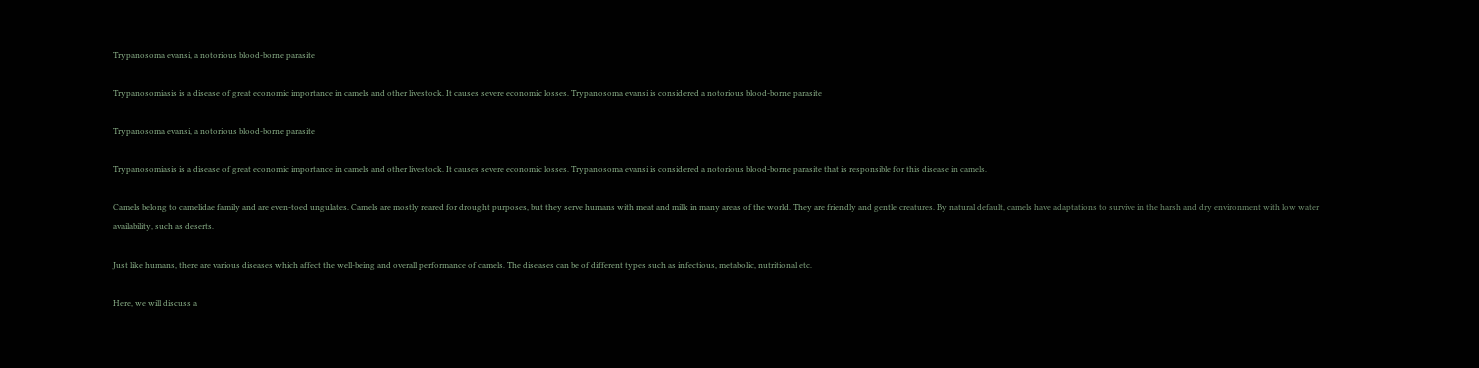Trypanosoma evansi, a notorious blood-borne parasite

Trypanosomiasis is a disease of great economic importance in camels and other livestock. It causes severe economic losses. Trypanosoma evansi is considered a notorious blood-borne parasite

Trypanosoma evansi, a notorious blood-borne parasite

Trypanosomiasis is a disease of great economic importance in camels and other livestock. It causes severe economic losses. Trypanosoma evansi is considered a notorious blood-borne parasite that is responsible for this disease in camels.

Camels belong to camelidae family and are even-toed ungulates. Camels are mostly reared for drought purposes, but they serve humans with meat and milk in many areas of the world. They are friendly and gentle creatures. By natural default, camels have adaptations to survive in the harsh and dry environment with low water availability, such as deserts.

Just like humans, there are various diseases which affect the well-being and overall performance of camels. The diseases can be of different types such as infectious, metabolic, nutritional etc.

Here, we will discuss a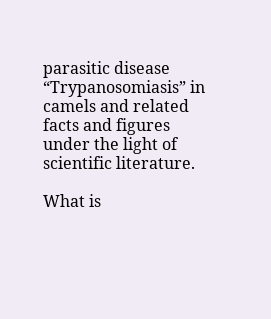parasitic disease “Trypanosomiasis” in camels and related facts and figures under the light of scientific literature.

What is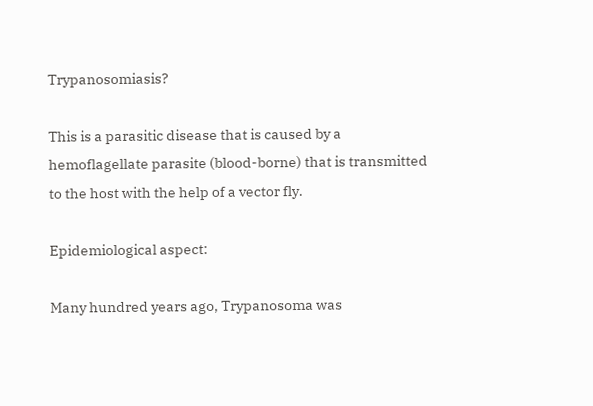Trypanosomiasis?

This is a parasitic disease that is caused by a hemoflagellate parasite (blood-borne) that is transmitted to the host with the help of a vector fly.

Epidemiological aspect:

Many hundred years ago, Trypanosoma was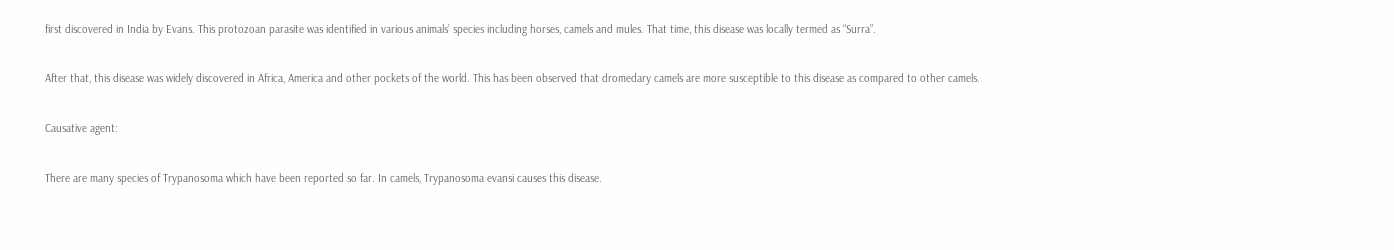first discovered in India by Evans. This protozoan parasite was identified in various animals’ species including horses, camels and mules. That time, this disease was locally termed as “Surra”.

After that, this disease was widely discovered in Africa, America and other pockets of the world. This has been observed that dromedary camels are more susceptible to this disease as compared to other camels.

Causative agent:

There are many species of Trypanosoma which have been reported so far. In camels, Trypanosoma evansi causes this disease.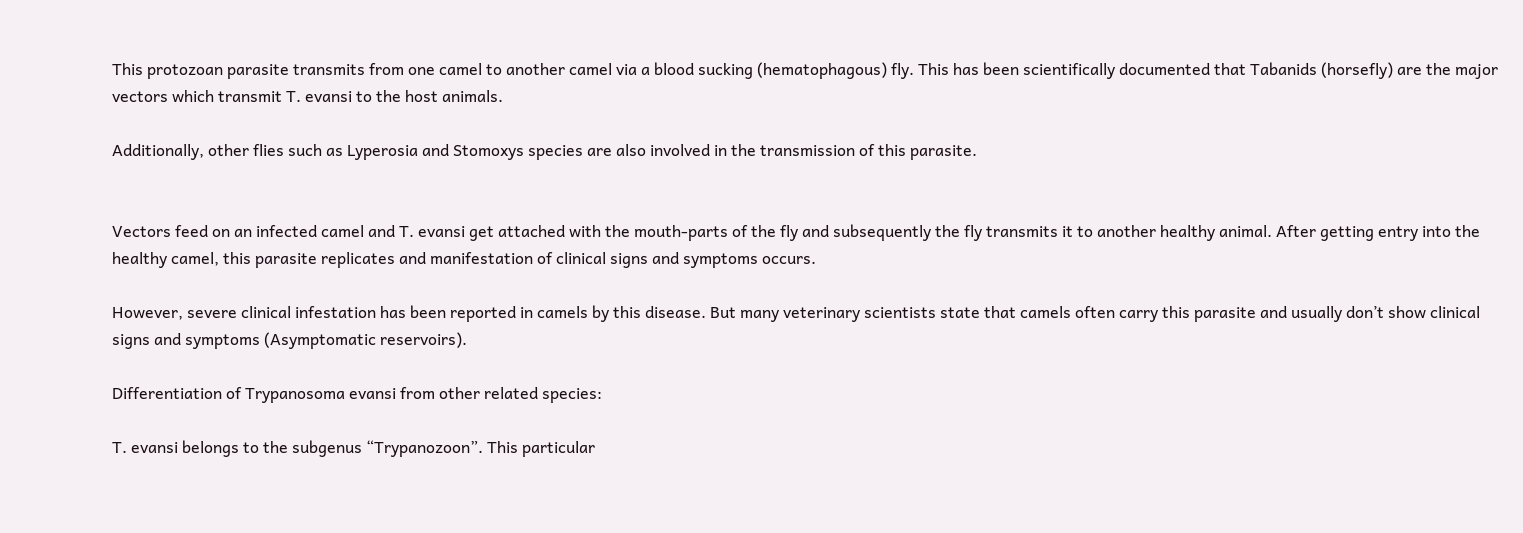This protozoan parasite transmits from one camel to another camel via a blood sucking (hematophagous) fly. This has been scientifically documented that Tabanids (horsefly) are the major vectors which transmit T. evansi to the host animals.

Additionally, other flies such as Lyperosia and Stomoxys species are also involved in the transmission of this parasite.


Vectors feed on an infected camel and T. evansi get attached with the mouth-parts of the fly and subsequently the fly transmits it to another healthy animal. After getting entry into the healthy camel, this parasite replicates and manifestation of clinical signs and symptoms occurs.

However, severe clinical infestation has been reported in camels by this disease. But many veterinary scientists state that camels often carry this parasite and usually don’t show clinical signs and symptoms (Asymptomatic reservoirs).

Differentiation of Trypanosoma evansi from other related species:

T. evansi belongs to the subgenus “Trypanozoon”. This particular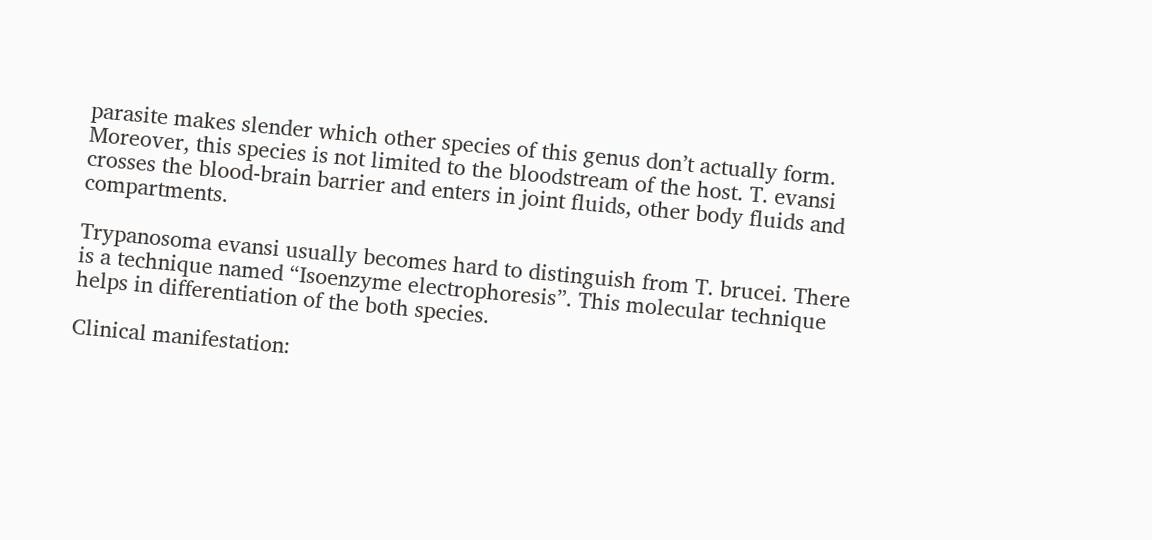parasite makes slender which other species of this genus don’t actually form. Moreover, this species is not limited to the bloodstream of the host. T. evansi crosses the blood-brain barrier and enters in joint fluids, other body fluids and compartments.

Trypanosoma evansi usually becomes hard to distinguish from T. brucei. There is a technique named “Isoenzyme electrophoresis”. This molecular technique helps in differentiation of the both species.

Clinical manifestation: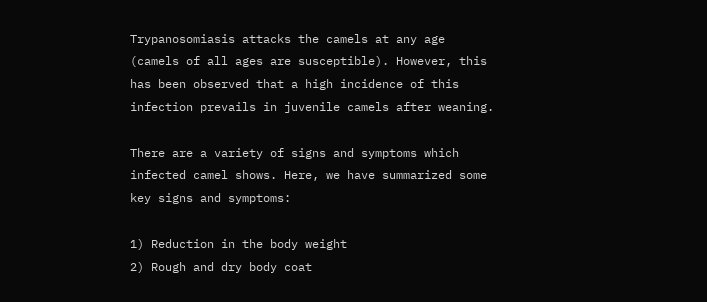Trypanosomiasis attacks the camels at any age (camels of all ages are susceptible). However, this has been observed that a high incidence of this infection prevails in juvenile camels after weaning.

There are a variety of signs and symptoms which infected camel shows. Here, we have summarized some key signs and symptoms:

1) Reduction in the body weight
2) Rough and dry body coat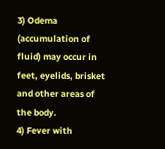3) Odema (accumulation of fluid) may occur in feet, eyelids, brisket and other areas of the body.
4) Fever with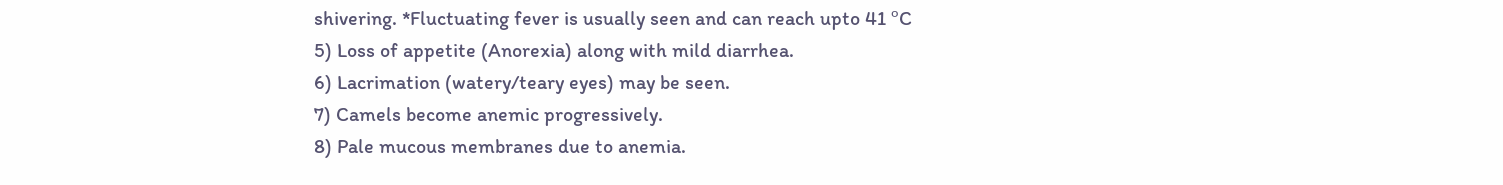shivering. *Fluctuating fever is usually seen and can reach upto 41 ºC
5) Loss of appetite (Anorexia) along with mild diarrhea.
6) Lacrimation (watery/teary eyes) may be seen.
7) Camels become anemic progressively.
8) Pale mucous membranes due to anemia.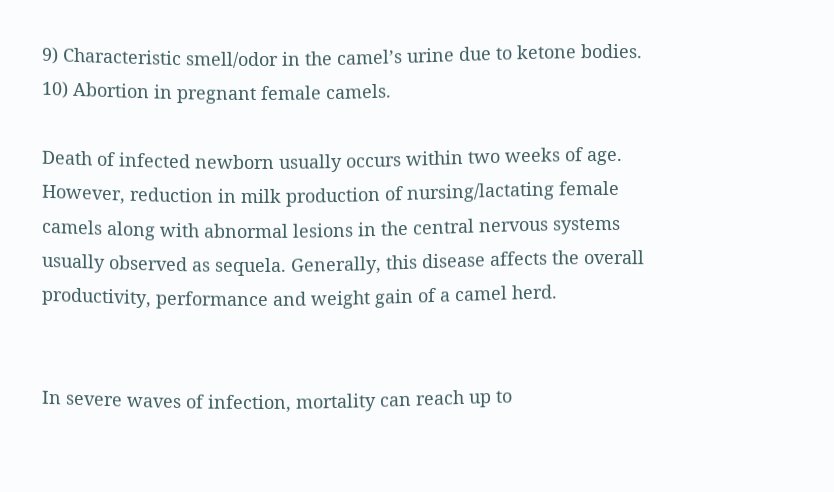9) Characteristic smell/odor in the camel’s urine due to ketone bodies.
10) Abortion in pregnant female camels.

Death of infected newborn usually occurs within two weeks of age. However, reduction in milk production of nursing/lactating female camels along with abnormal lesions in the central nervous systems usually observed as sequela. Generally, this disease affects the overall productivity, performance and weight gain of a camel herd.


In severe waves of infection, mortality can reach up to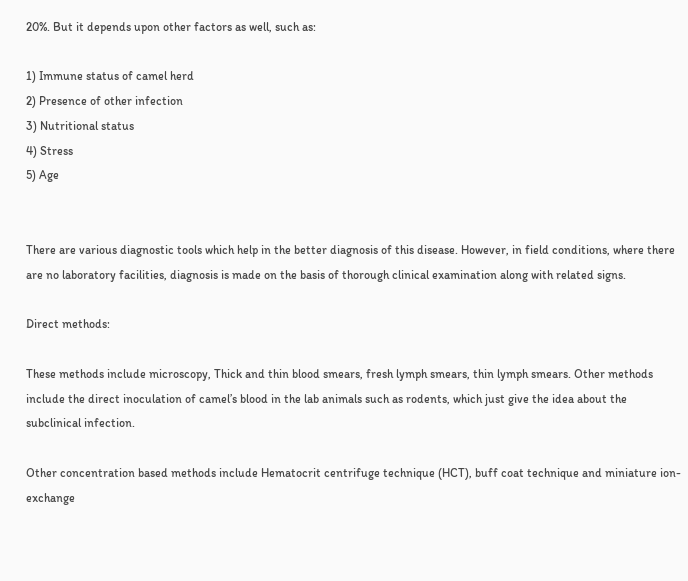20%. But it depends upon other factors as well, such as:

1) Immune status of camel herd
2) Presence of other infection
3) Nutritional status
4) Stress
5) Age


There are various diagnostic tools which help in the better diagnosis of this disease. However, in field conditions, where there are no laboratory facilities, diagnosis is made on the basis of thorough clinical examination along with related signs.

Direct methods:

These methods include microscopy, Thick and thin blood smears, fresh lymph smears, thin lymph smears. Other methods include the direct inoculation of camel’s blood in the lab animals such as rodents, which just give the idea about the subclinical infection.

Other concentration based methods include Hematocrit centrifuge technique (HCT), buff coat technique and miniature ion-exchange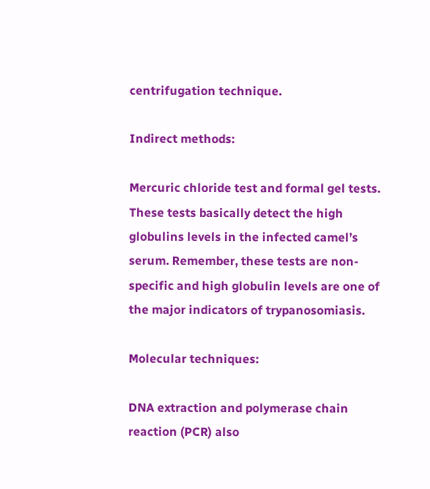centrifugation technique.

Indirect methods:

Mercuric chloride test and formal gel tests. These tests basically detect the high globulins levels in the infected camel’s serum. Remember, these tests are non-specific and high globulin levels are one of the major indicators of trypanosomiasis.

Molecular techniques:

DNA extraction and polymerase chain reaction (PCR) also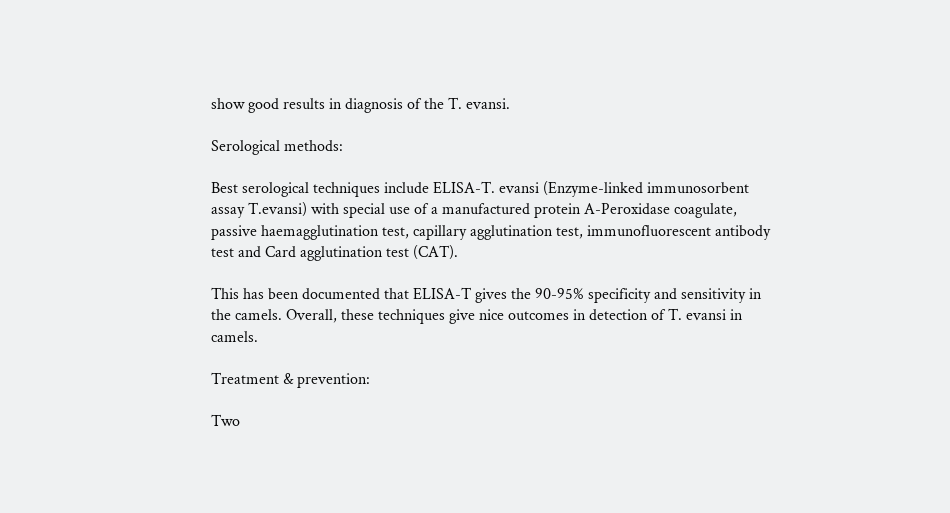show good results in diagnosis of the T. evansi.

Serological methods:

Best serological techniques include ELISA-T. evansi (Enzyme-linked immunosorbent assay T.evansi) with special use of a manufactured protein A-Peroxidase coagulate, passive haemagglutination test, capillary agglutination test, immunofluorescent antibody test and Card agglutination test (CAT).

This has been documented that ELISA-T gives the 90-95% specificity and sensitivity in the camels. Overall, these techniques give nice outcomes in detection of T. evansi in camels.

Treatment & prevention:

Two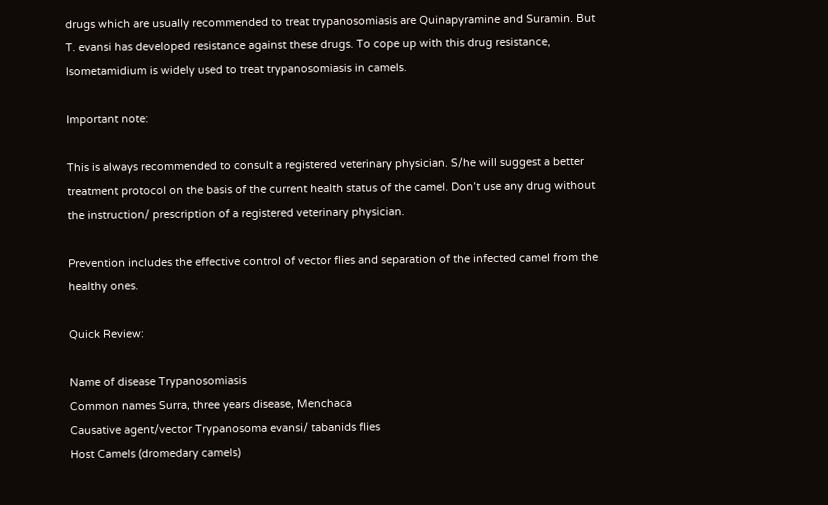drugs which are usually recommended to treat trypanosomiasis are Quinapyramine and Suramin. But T. evansi has developed resistance against these drugs. To cope up with this drug resistance, Isometamidium is widely used to treat trypanosomiasis in camels.

Important note:

This is always recommended to consult a registered veterinary physician. S/he will suggest a better treatment protocol on the basis of the current health status of the camel. Don’t use any drug without the instruction/ prescription of a registered veterinary physician.

Prevention includes the effective control of vector flies and separation of the infected camel from the healthy ones.

Quick Review:

Name of disease Trypanosomiasis
Common names Surra, three years disease, Menchaca
Causative agent/vector Trypanosoma evansi/ tabanids flies
Host Camels (dromedary camels)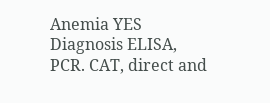Anemia YES
Diagnosis ELISA, PCR. CAT, direct and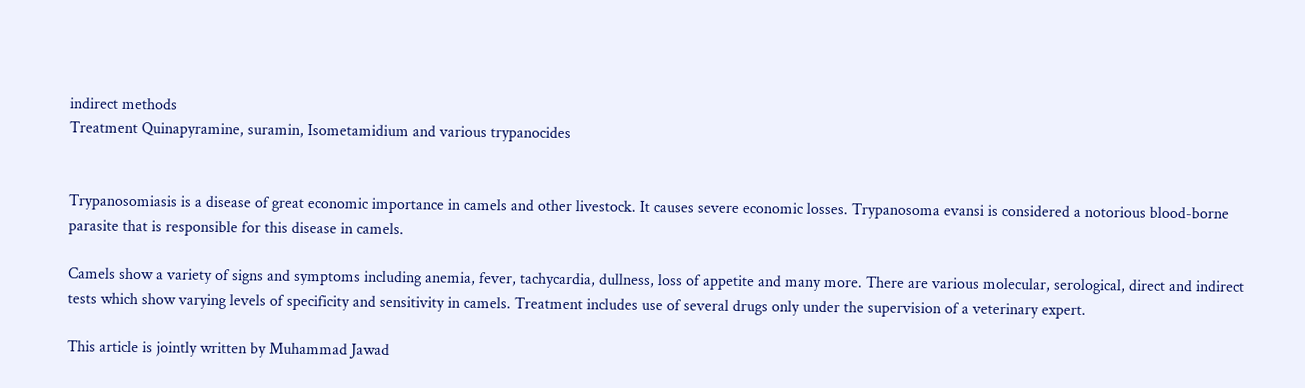indirect methods
Treatment Quinapyramine, suramin, Isometamidium and various trypanocides


Trypanosomiasis is a disease of great economic importance in camels and other livestock. It causes severe economic losses. Trypanosoma evansi is considered a notorious blood-borne parasite that is responsible for this disease in camels.

Camels show a variety of signs and symptoms including anemia, fever, tachycardia, dullness, loss of appetite and many more. There are various molecular, serological, direct and indirect tests which show varying levels of specificity and sensitivity in camels. Treatment includes use of several drugs only under the supervision of a veterinary expert.

This article is jointly written by Muhammad Jawad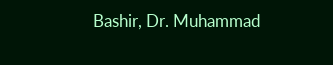Bashir, Dr. Muhammad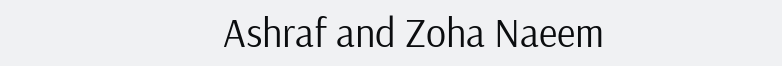Ashraf and Zoha Naeem